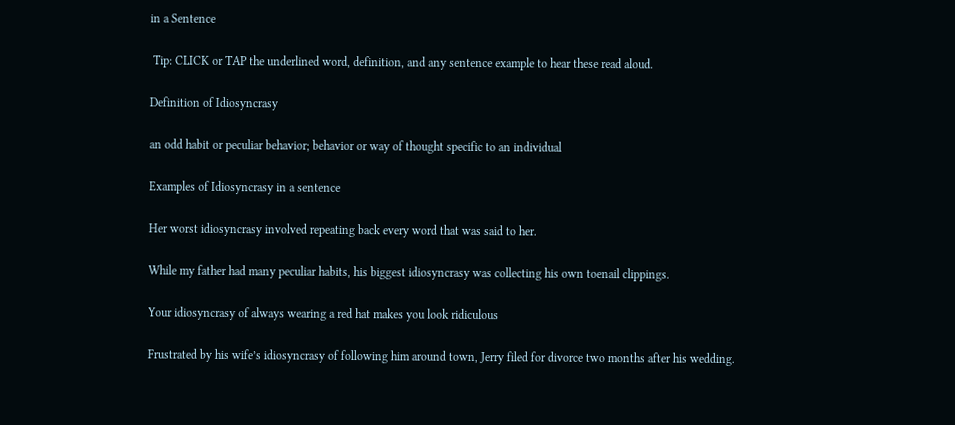in a Sentence

 Tip: CLICK or TAP the underlined word, definition, and any sentence example to hear these read aloud.

Definition of Idiosyncrasy

an odd habit or peculiar behavior; behavior or way of thought specific to an individual

Examples of Idiosyncrasy in a sentence

Her worst idiosyncrasy involved repeating back every word that was said to her.

While my father had many peculiar habits, his biggest idiosyncrasy was collecting his own toenail clippings.

Your idiosyncrasy of always wearing a red hat makes you look ridiculous

Frustrated by his wife’s idiosyncrasy of following him around town, Jerry filed for divorce two months after his wedding.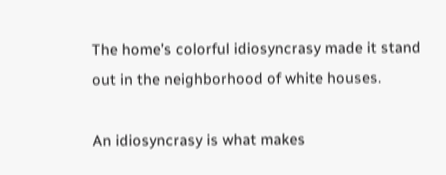The home’s colorful idiosyncrasy made it stand out in the neighborhood of white houses.

An idiosyncrasy is what makes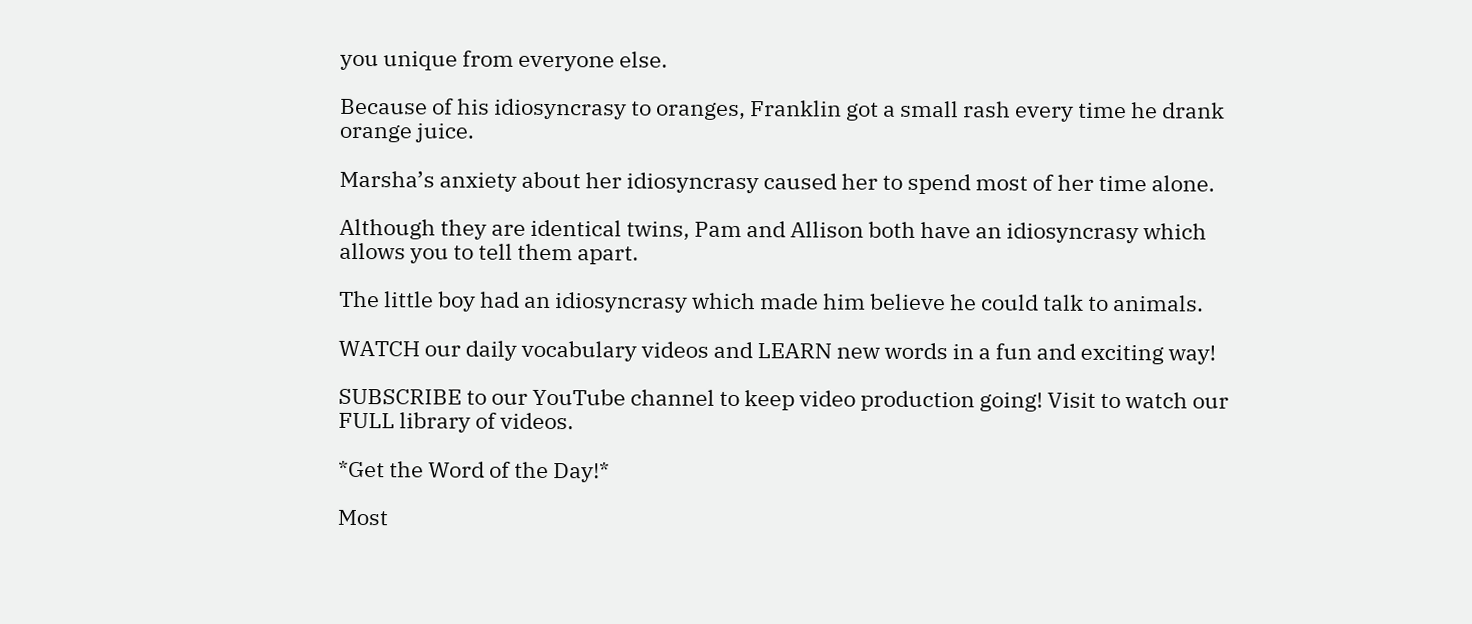you unique from everyone else.

Because of his idiosyncrasy to oranges, Franklin got a small rash every time he drank orange juice.

Marsha’s anxiety about her idiosyncrasy caused her to spend most of her time alone.

Although they are identical twins, Pam and Allison both have an idiosyncrasy which allows you to tell them apart.

The little boy had an idiosyncrasy which made him believe he could talk to animals.

WATCH our daily vocabulary videos and LEARN new words in a fun and exciting way!

SUBSCRIBE to our YouTube channel to keep video production going! Visit to watch our FULL library of videos.

*Get the Word of the Day!*

Most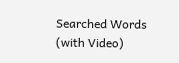Searched Words (with Video)